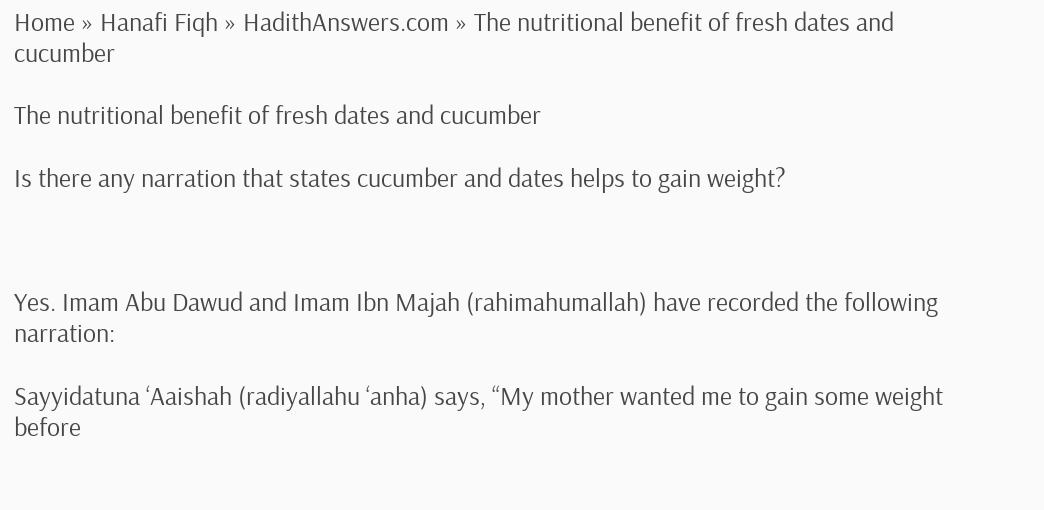Home » Hanafi Fiqh » HadithAnswers.com » The nutritional benefit of fresh dates and cucumber

The nutritional benefit of fresh dates and cucumber

Is there any narration that states cucumber and dates helps to gain weight?



Yes. Imam Abu Dawud and Imam Ibn Majah (rahimahumallah) have recorded the following narration:

Sayyidatuna ‘Aaishah (radiyallahu ‘anha) says, “My mother wanted me to gain some weight before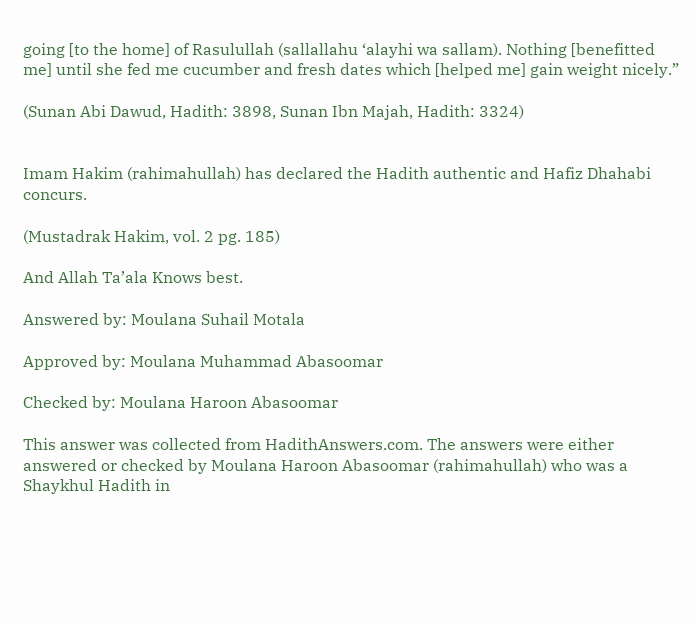going [to the home] of Rasulullah (sallallahu ‘alayhi wa sallam). Nothing [benefitted me] until she fed me cucumber and fresh dates which [helped me] gain weight nicely.”

(Sunan Abi Dawud, Hadith: 3898, Sunan Ibn Majah, Hadith: 3324)


Imam Hakim (rahimahullah) has declared the Hadith authentic and Hafiz Dhahabi concurs.

(Mustadrak Hakim, vol. 2 pg. 185)

And Allah Ta’ala Knows best.

Answered by: Moulana Suhail Motala

Approved by: Moulana Muhammad Abasoomar

Checked by: Moulana Haroon Abasoomar

This answer was collected from HadithAnswers.com. The answers were either answered or checked by Moulana Haroon Abasoomar (rahimahullah) who was a Shaykhul Hadith in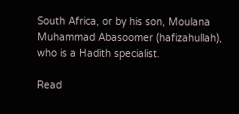South Africa, or by his son, Moulana Muhammad Abasoomer (hafizahullah), who is a Hadith specialist.

Read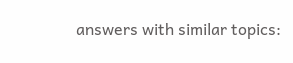answers with similar topics: